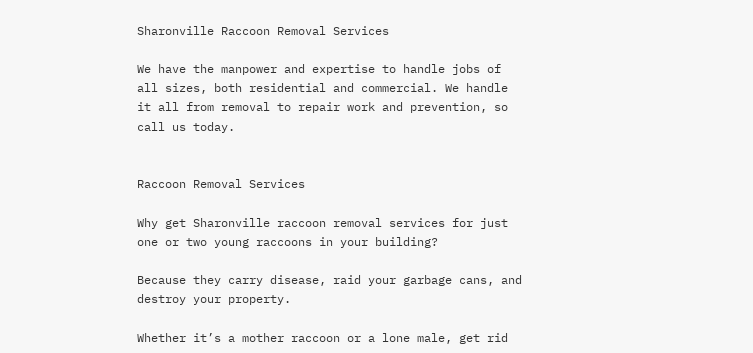Sharonville Raccoon Removal Services

We have the manpower and expertise to handle jobs of all sizes, both residential and commercial. We handle it all from removal to repair work and prevention, so call us today.


Raccoon Removal Services

Why get Sharonville raccoon removal services for just one or two young raccoons in your building?

Because they carry disease, raid your garbage cans, and destroy your property.

Whether it’s a mother raccoon or a lone male, get rid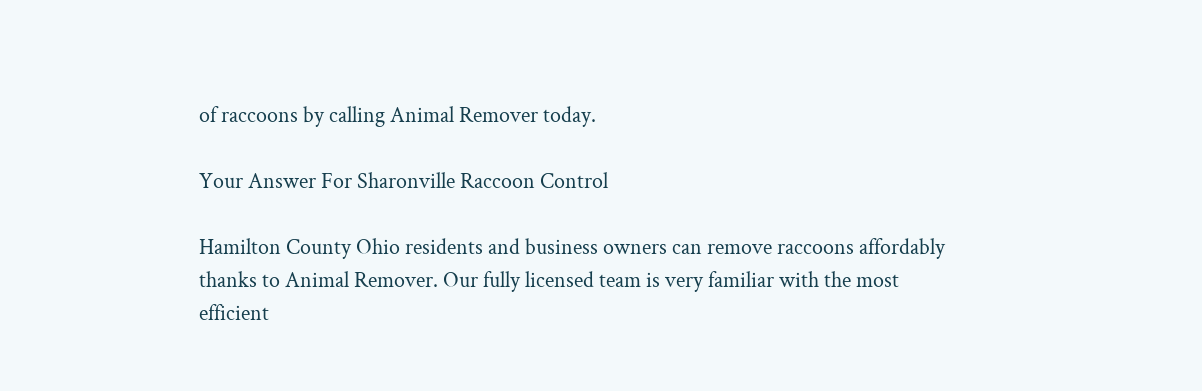of raccoons by calling Animal Remover today.

Your Answer For Sharonville Raccoon Control

Hamilton County Ohio residents and business owners can remove raccoons affordably thanks to Animal Remover. Our fully licensed team is very familiar with the most efficient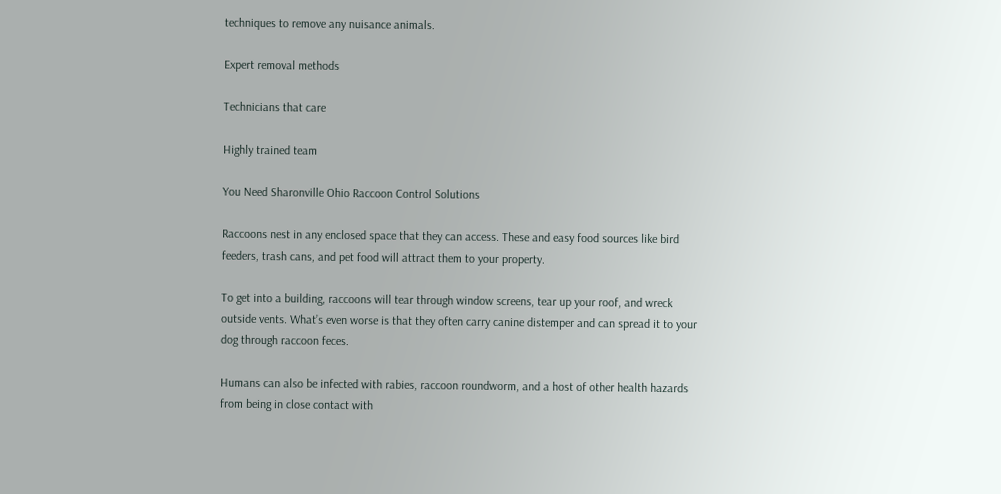techniques to remove any nuisance animals.

Expert removal methods

Technicians that care

Highly trained team

You Need Sharonville Ohio Raccoon Control Solutions

Raccoons nest in any enclosed space that they can access. These and easy food sources like bird feeders, trash cans, and pet food will attract them to your property.

To get into a building, raccoons will tear through window screens, tear up your roof, and wreck outside vents. What’s even worse is that they often carry canine distemper and can spread it to your dog through raccoon feces.

Humans can also be infected with rabies, raccoon roundworm, and a host of other health hazards from being in close contact with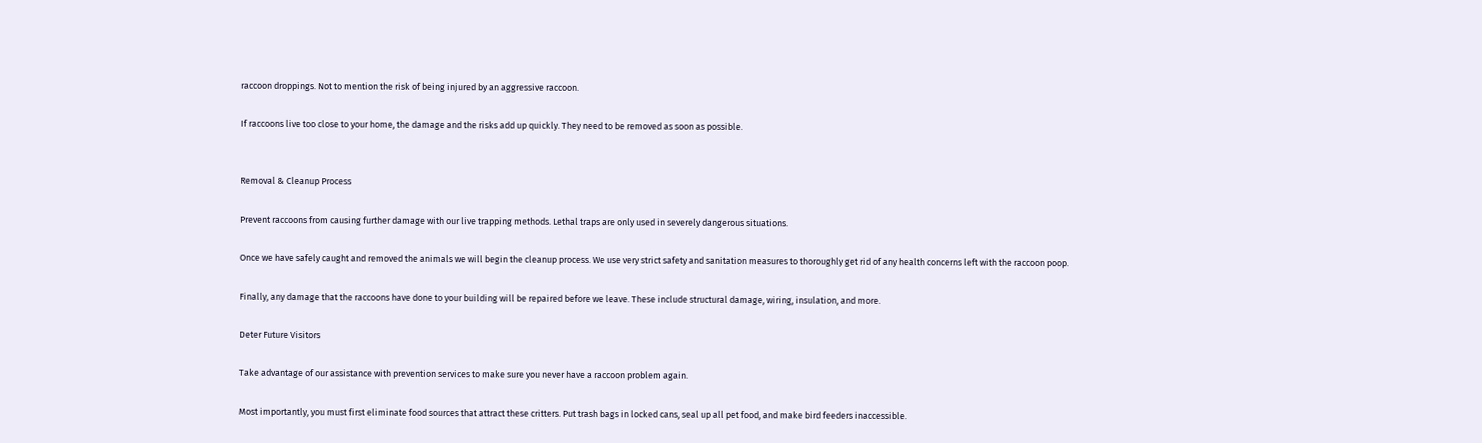raccoon droppings. Not to mention the risk of being injured by an aggressive raccoon.

If raccoons live too close to your home, the damage and the risks add up quickly. They need to be removed as soon as possible.


Removal & Cleanup Process

Prevent raccoons from causing further damage with our live trapping methods. Lethal traps are only used in severely dangerous situations.

Once we have safely caught and removed the animals we will begin the cleanup process. We use very strict safety and sanitation measures to thoroughly get rid of any health concerns left with the raccoon poop.

Finally, any damage that the raccoons have done to your building will be repaired before we leave. These include structural damage, wiring, insulation, and more.

Deter Future Visitors

Take advantage of our assistance with prevention services to make sure you never have a raccoon problem again.

Most importantly, you must first eliminate food sources that attract these critters. Put trash bags in locked cans, seal up all pet food, and make bird feeders inaccessible.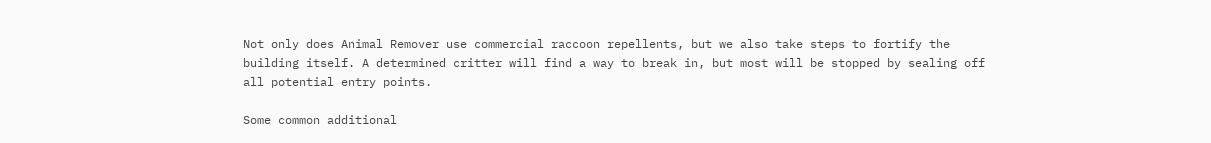Not only does Animal Remover use commercial raccoon repellents, but we also take steps to fortify the building itself. A determined critter will find a way to break in, but most will be stopped by sealing off all potential entry points.

Some common additional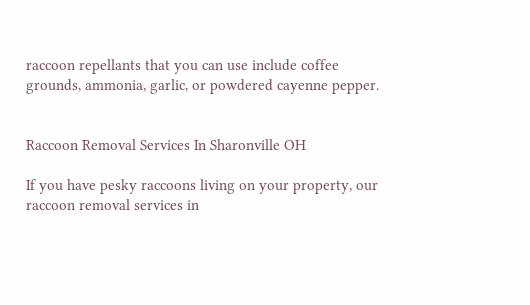raccoon repellants that you can use include coffee grounds, ammonia, garlic, or powdered cayenne pepper.


Raccoon Removal Services In Sharonville OH

If you have pesky raccoons living on your property, our raccoon removal services in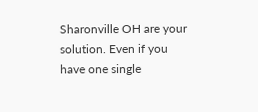Sharonville OH are your solution. Even if you have one single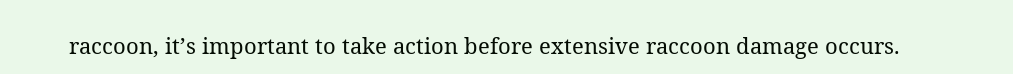raccoon, it’s important to take action before extensive raccoon damage occurs.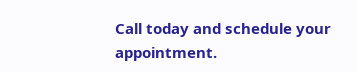Call today and schedule your appointment.